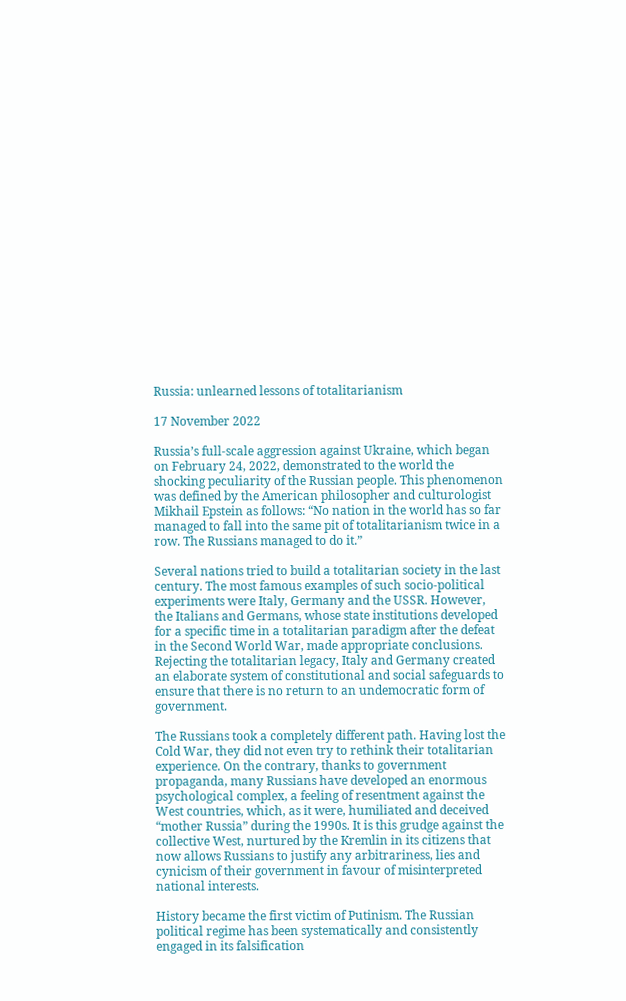Russia: unlearned lessons of totalitarianism

17 November 2022

Russia’s full-scale aggression against Ukraine, which began on February 24, 2022, demonstrated to the world the shocking peculiarity of the Russian people. This phenomenon was defined by the American philosopher and culturologist Mikhail Epstein as follows: “No nation in the world has so far managed to fall into the same pit of totalitarianism twice in a row. The Russians managed to do it.”

Several nations tried to build a totalitarian society in the last century. The most famous examples of such socio-political experiments were Italy, Germany and the USSR. However, the Italians and Germans, whose state institutions developed for a specific time in a totalitarian paradigm after the defeat in the Second World War, made appropriate conclusions. Rejecting the totalitarian legacy, Italy and Germany created an elaborate system of constitutional and social safeguards to ensure that there is no return to an undemocratic form of government.

The Russians took a completely different path. Having lost the Cold War, they did not even try to rethink their totalitarian experience. On the contrary, thanks to government propaganda, many Russians have developed an enormous psychological complex, a feeling of resentment against the West countries, which, as it were, humiliated and deceived “mother Russia” during the 1990s. It is this grudge against the collective West, nurtured by the Kremlin in its citizens that now allows Russians to justify any arbitrariness, lies and cynicism of their government in favour of misinterpreted national interests.

History became the first victim of Putinism. The Russian political regime has been systematically and consistently engaged in its falsification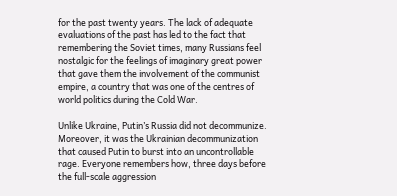for the past twenty years. The lack of adequate evaluations of the past has led to the fact that remembering the Soviet times, many Russians feel nostalgic for the feelings of imaginary great power that gave them the involvement of the communist empire, a country that was one of the centres of world politics during the Cold War.

Unlike Ukraine, Putin’s Russia did not decommunize. Moreover, it was the Ukrainian decommunization that caused Putin to burst into an uncontrollable rage. Everyone remembers how, three days before the full-scale aggression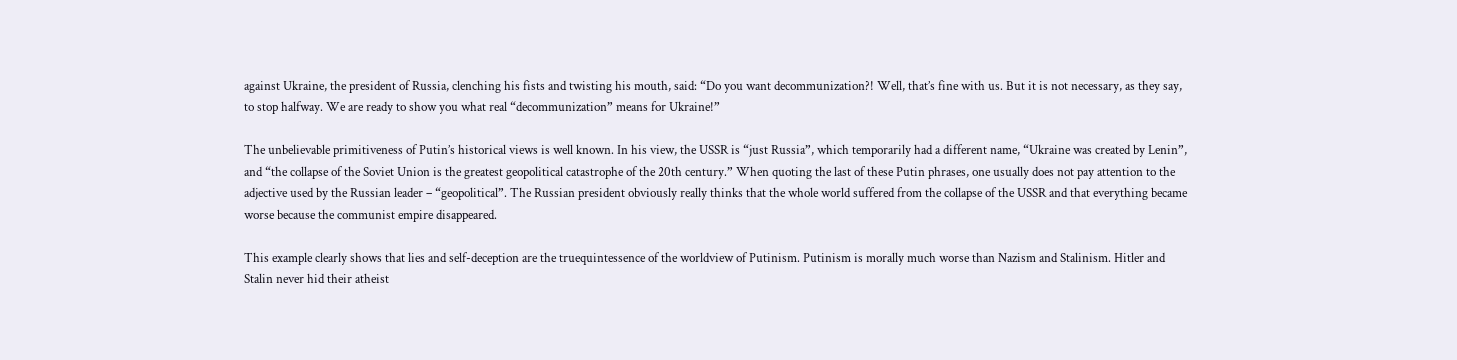against Ukraine, the president of Russia, clenching his fists and twisting his mouth, said: “Do you want decommunization?! Well, that’s fine with us. But it is not necessary, as they say, to stop halfway. We are ready to show you what real “decommunization” means for Ukraine!”

The unbelievable primitiveness of Putin’s historical views is well known. In his view, the USSR is “just Russia”, which temporarily had a different name, “Ukraine was created by Lenin”, and “the collapse of the Soviet Union is the greatest geopolitical catastrophe of the 20th century.” When quoting the last of these Putin phrases, one usually does not pay attention to the adjective used by the Russian leader – “geopolitical”. The Russian president obviously really thinks that the whole world suffered from the collapse of the USSR and that everything became worse because the communist empire disappeared.

This example clearly shows that lies and self-deception are the truequintessence of the worldview of Putinism. Putinism is morally much worse than Nazism and Stalinism. Hitler and Stalin never hid their atheist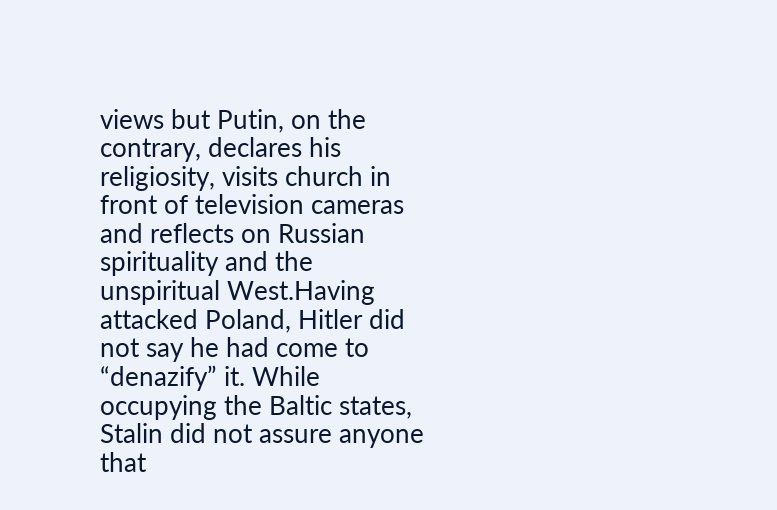views but Putin, on the contrary, declares his religiosity, visits church in front of television cameras and reflects on Russian spirituality and the unspiritual West.Having attacked Poland, Hitler did not say he had come to “denazify” it. While occupying the Baltic states, Stalin did not assure anyone that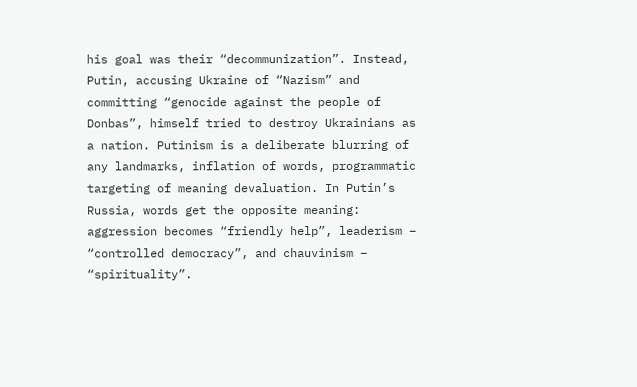his goal was their “decommunization”. Instead, Putin, accusing Ukraine of “Nazism” and committing “genocide against the people of Donbas”, himself tried to destroy Ukrainians as a nation. Putinism is a deliberate blurring of any landmarks, inflation of words, programmatic targeting of meaning devaluation. In Putin’s Russia, words get the opposite meaning: aggression becomes “friendly help”, leaderism – “controlled democracy”, and chauvinism – “spirituality”.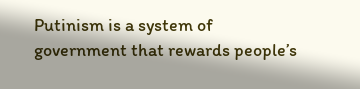Putinism is a system of government that rewards people’s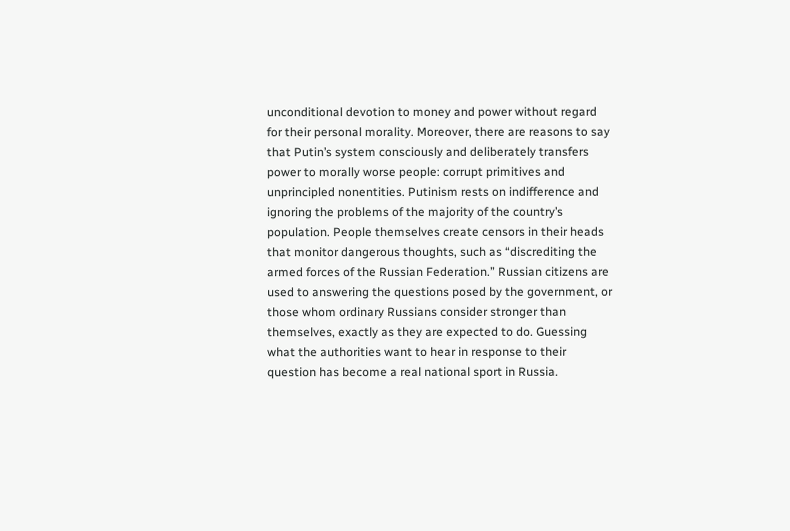unconditional devotion to money and power without regard for their personal morality. Moreover, there are reasons to say that Putin’s system consciously and deliberately transfers power to morally worse people: corrupt primitives and unprincipled nonentities. Putinism rests on indifference and ignoring the problems of the majority of the country’s population. People themselves create censors in their heads that monitor dangerous thoughts, such as “discrediting the armed forces of the Russian Federation.” Russian citizens are used to answering the questions posed by the government, or those whom ordinary Russians consider stronger than themselves, exactly as they are expected to do. Guessing what the authorities want to hear in response to their question has become a real national sport in Russia.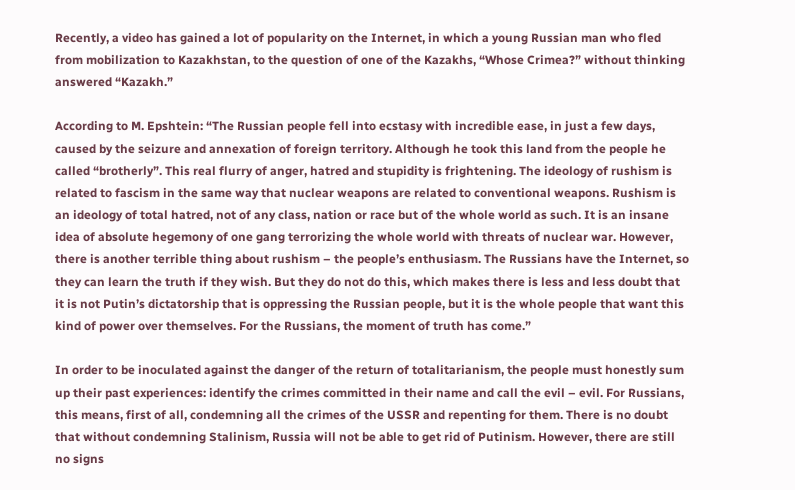Recently, a video has gained a lot of popularity on the Internet, in which a young Russian man who fled from mobilization to Kazakhstan, to the question of one of the Kazakhs, “Whose Crimea?” without thinking answered “Kazakh.”

According to M. Epshtein: “The Russian people fell into ecstasy with incredible ease, in just a few days, caused by the seizure and annexation of foreign territory. Although he took this land from the people he called “brotherly”. This real flurry of anger, hatred and stupidity is frightening. The ideology of rushism is related to fascism in the same way that nuclear weapons are related to conventional weapons. Rushism is an ideology of total hatred, not of any class, nation or race but of the whole world as such. It is an insane idea of absolute hegemony of one gang terrorizing the whole world with threats of nuclear war. However, there is another terrible thing about rushism – the people’s enthusiasm. The Russians have the Internet, so they can learn the truth if they wish. But they do not do this, which makes there is less and less doubt that it is not Putin’s dictatorship that is oppressing the Russian people, but it is the whole people that want this kind of power over themselves. For the Russians, the moment of truth has come.”

In order to be inoculated against the danger of the return of totalitarianism, the people must honestly sum up their past experiences: identify the crimes committed in their name and call the evil – evil. For Russians, this means, first of all, condemning all the crimes of the USSR and repenting for them. There is no doubt that without condemning Stalinism, Russia will not be able to get rid of Putinism. However, there are still no signs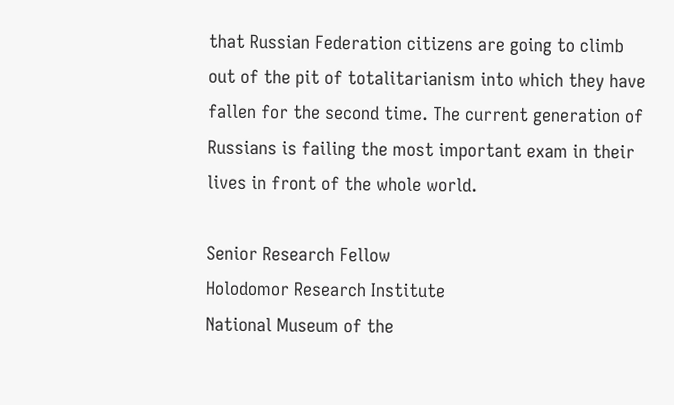that Russian Federation citizens are going to climb out of the pit of totalitarianism into which they have fallen for the second time. The current generation of Russians is failing the most important exam in their lives in front of the whole world.

Senior Research Fellow
Holodomor Research Institute
National Museum of the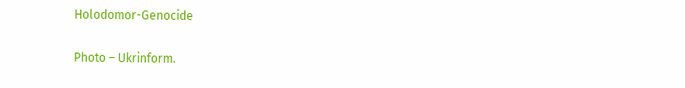Holodomor-Genocide

Photo – Ukrinform.